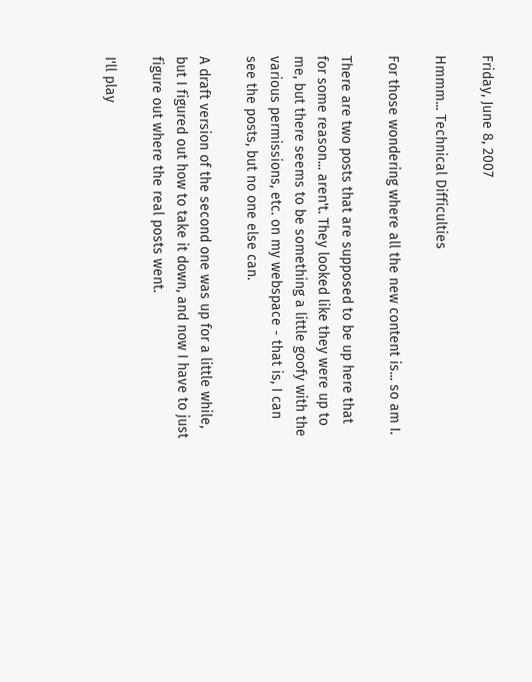Friday, June 8, 2007

Hmmm... Technical Difficulties

For those wondering where all the new content is... so am I.

There are two posts that are supposed to be up here that for some reason... aren't. They looked like they were up to me, but there seems to be something a little goofy with the various permissions, etc. on my webspace - that is, I can see the posts, but no one else can.

A draft version of the second one was up for a little while, but I figured out how to take it down, and now I have to just figure out where the real posts went.

I'll play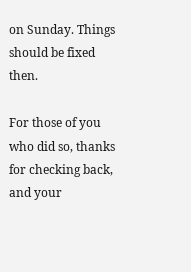on Sunday. Things should be fixed then.

For those of you who did so, thanks for checking back, and your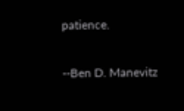patience.

--Ben D. Manevitz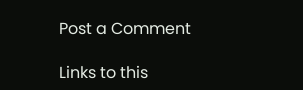Post a Comment

Links to this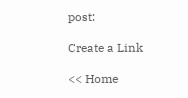post:

Create a Link

<< Home